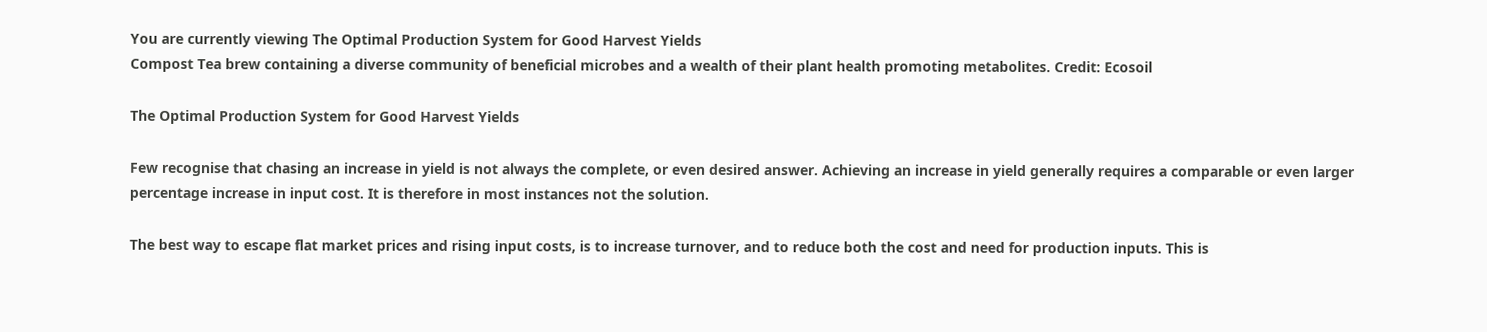You are currently viewing The Optimal Production System for Good Harvest Yields
Compost Tea brew containing a diverse community of beneficial microbes and a wealth of their plant health promoting metabolites. Credit: Ecosoil

The Optimal Production System for Good Harvest Yields

Few recognise that chasing an increase in yield is not always the complete, or even desired answer. Achieving an increase in yield generally requires a comparable or even larger percentage increase in input cost. It is therefore in most instances not the solution.

The best way to escape flat market prices and rising input costs, is to increase turnover, and to reduce both the cost and need for production inputs. This is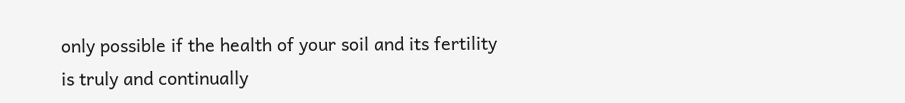only possible if the health of your soil and its fertility is truly and continually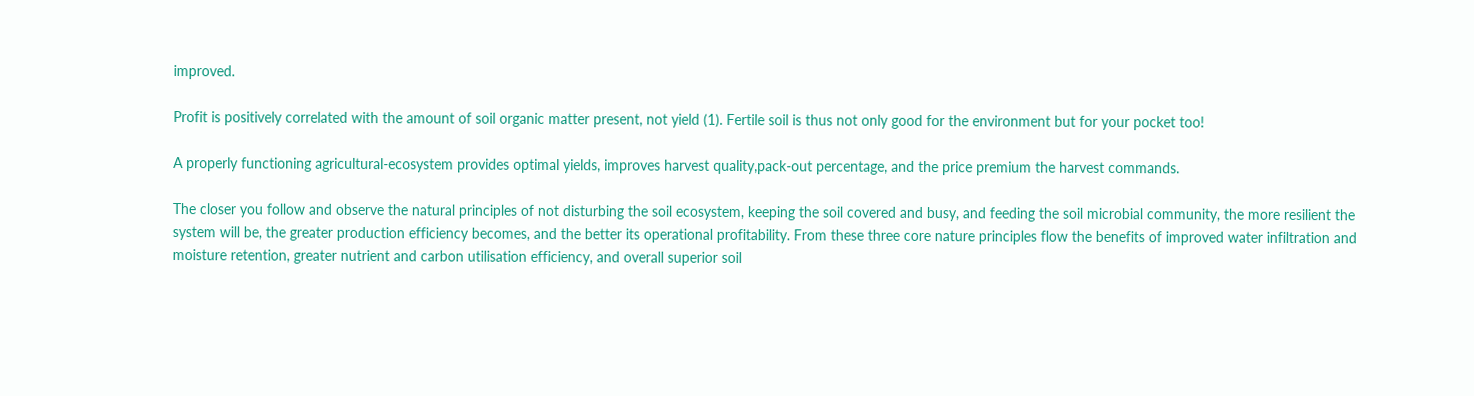improved.

Profit is positively correlated with the amount of soil organic matter present, not yield (1). Fertile soil is thus not only good for the environment but for your pocket too!

A properly functioning agricultural-ecosystem provides optimal yields, improves harvest quality,pack-out percentage, and the price premium the harvest commands.

The closer you follow and observe the natural principles of not disturbing the soil ecosystem, keeping the soil covered and busy, and feeding the soil microbial community, the more resilient the system will be, the greater production efficiency becomes, and the better its operational profitability. From these three core nature principles flow the benefits of improved water infiltration and  moisture retention, greater nutrient and carbon utilisation efficiency, and overall superior soil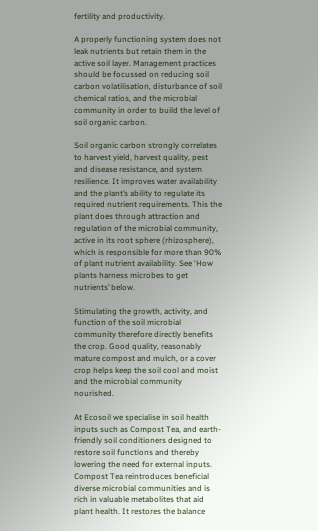fertility and productivity.

A properly functioning system does not leak nutrients but retain them in the active soil layer. Management practices should be focussed on reducing soil carbon volatilisation, disturbance of soil chemical ratios, and the microbial community in order to build the level of soil organic carbon.

Soil organic carbon strongly correlates to harvest yield, harvest quality, pest and disease resistance, and system resilience. It improves water availability and the plant’s ability to regulate its required nutrient requirements. This the plant does through attraction and regulation of the microbial community, active in its root sphere (rhizosphere), which is responsible for more than 90% of plant nutrient availability. See ‘How plants harness microbes to get nutrients’ below.

Stimulating the growth, activity, and function of the soil microbial community therefore directly benefits the crop. Good quality, reasonably mature compost and mulch, or a cover crop helps keep the soil cool and moist and the microbial community nourished.

At Ecosoil we specialise in soil health inputs such as Compost Tea, and earth-friendly soil conditioners designed to restore soil functions and thereby lowering the need for external inputs.  Compost Tea reintroduces beneficial diverse microbial communities and is rich in valuable metabolites that aid plant health. It restores the balance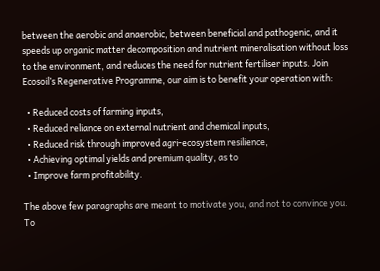between the aerobic and anaerobic, between beneficial and pathogenic, and it speeds up organic matter decomposition and nutrient mineralisation without loss to the environment, and reduces the need for nutrient fertiliser inputs. Join Ecosoil’s Regenerative Programme, our aim is to benefit your operation with:

  • Reduced costs of farming inputs,
  • Reduced reliance on external nutrient and chemical inputs,
  • Reduced risk through improved agri-ecosystem resilience,
  • Achieving optimal yields and premium quality, as to
  • Improve farm profitability.

The above few paragraphs are meant to motivate you, and not to convince you. To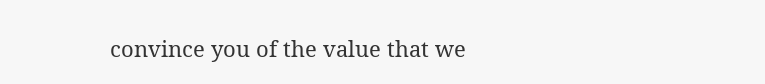convince you of the value that we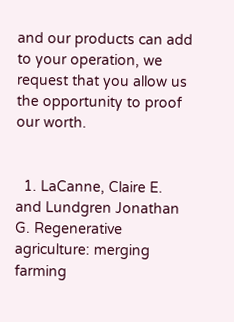and our products can add to your operation, we request that you allow us the opportunity to proof our worth.


  1. LaCanne, Claire E. and Lundgren Jonathan G. Regenerative agriculture: merging farming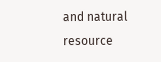and natural resource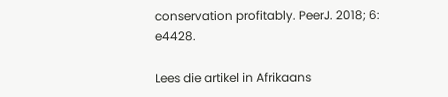conservation profitably. PeerJ. 2018; 6: e4428.

Lees die artikel in Afrikaans